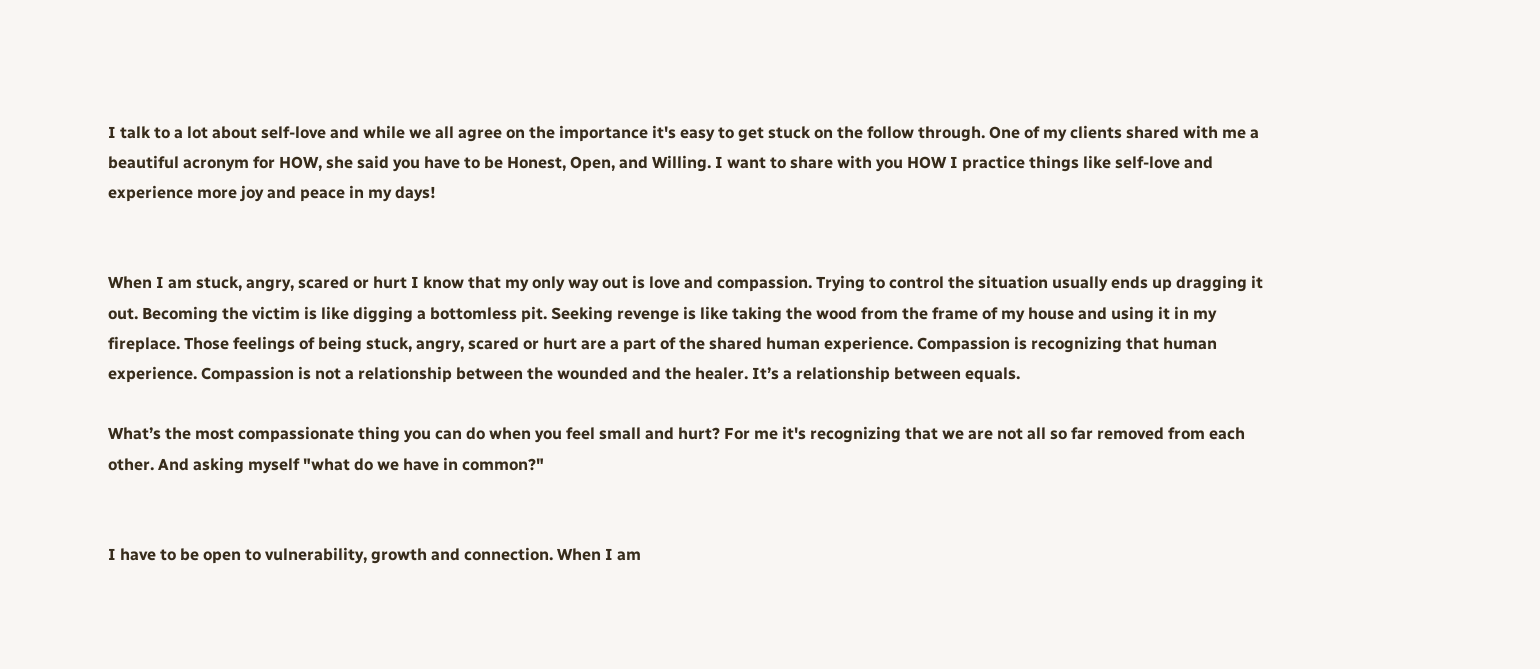I talk to a lot about self-love and while we all agree on the importance it's easy to get stuck on the follow through. One of my clients shared with me a beautiful acronym for HOW, she said you have to be Honest, Open, and Willing. I want to share with you HOW I practice things like self-love and experience more joy and peace in my days!


When I am stuck, angry, scared or hurt I know that my only way out is love and compassion. Trying to control the situation usually ends up dragging it out. Becoming the victim is like digging a bottomless pit. Seeking revenge is like taking the wood from the frame of my house and using it in my fireplace. Those feelings of being stuck, angry, scared or hurt are a part of the shared human experience. Compassion is recognizing that human experience. Compassion is not a relationship between the wounded and the healer. It’s a relationship between equals.

What’s the most compassionate thing you can do when you feel small and hurt? For me it's recognizing that we are not all so far removed from each other. And asking myself "what do we have in common?"


I have to be open to vulnerability, growth and connection. When I am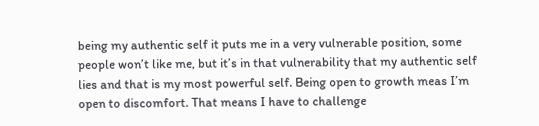being my authentic self it puts me in a very vulnerable position, some people won’t like me, but it’s in that vulnerability that my authentic self lies and that is my most powerful self. Being open to growth meas I’m open to discomfort. That means I have to challenge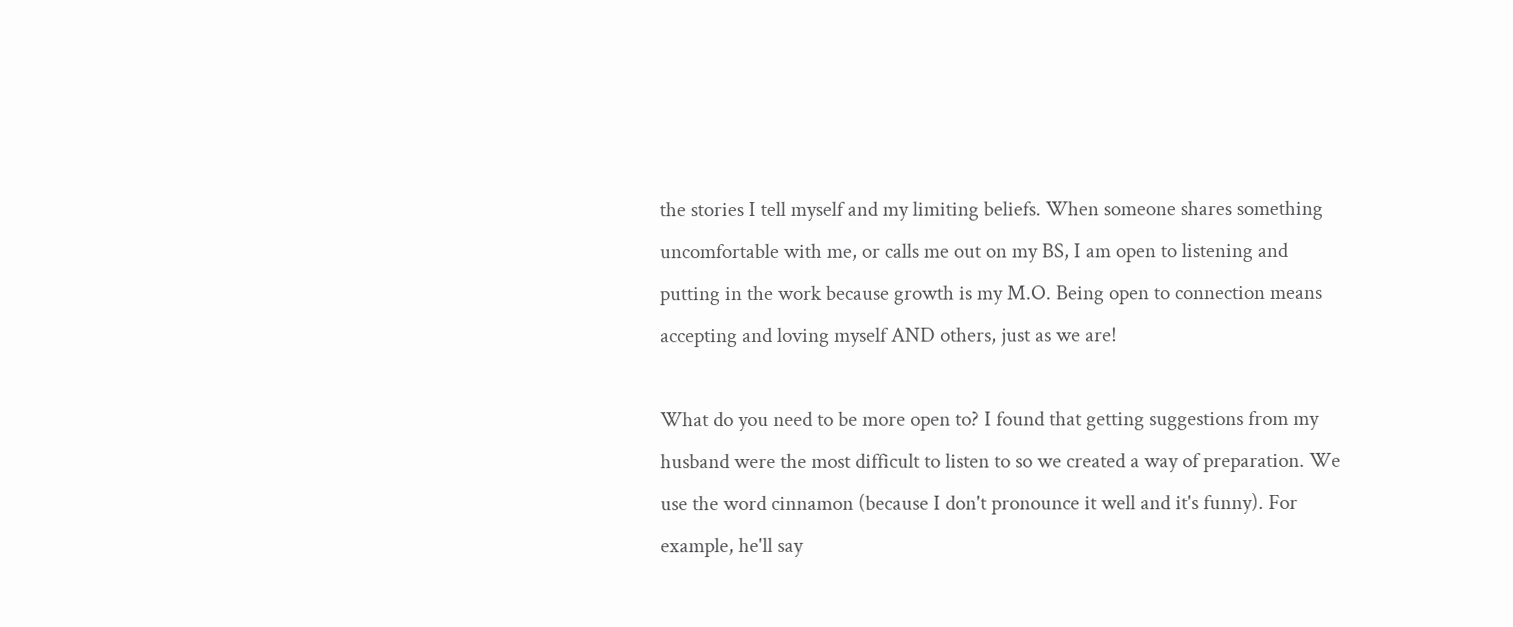the stories I tell myself and my limiting beliefs. When someone shares something uncomfortable with me, or calls me out on my BS, I am open to listening and putting in the work because growth is my M.O. Being open to connection means accepting and loving myself AND others, just as we are!

What do you need to be more open to? I found that getting suggestions from my husband were the most difficult to listen to so we created a way of preparation. We use the word cinnamon (because I don't pronounce it well and it's funny). For example, he'll say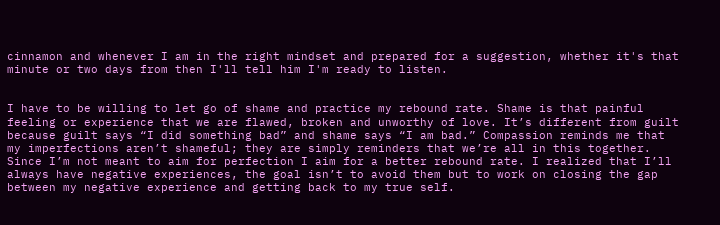cinnamon and whenever I am in the right mindset and prepared for a suggestion, whether it's that minute or two days from then I'll tell him I'm ready to listen.


I have to be willing to let go of shame and practice my rebound rate. Shame is that painful feeling or experience that we are flawed, broken and unworthy of love. It’s different from guilt because guilt says “I did something bad” and shame says “I am bad.” Compassion reminds me that my imperfections aren’t shameful; they are simply reminders that we’re all in this together. Since I’m not meant to aim for perfection I aim for a better rebound rate. I realized that I’ll always have negative experiences, the goal isn’t to avoid them but to work on closing the gap between my negative experience and getting back to my true self.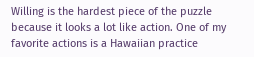Willing is the hardest piece of the puzzle because it looks a lot like action. One of my favorite actions is a Hawaiian practice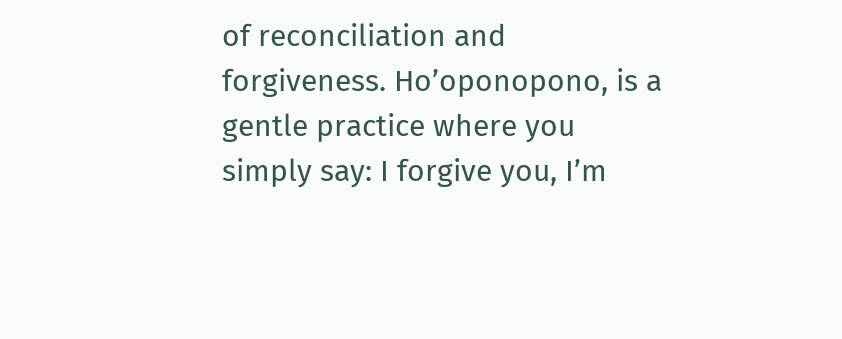of reconciliation and forgiveness. Ho’oponopono, is a gentle practice where you simply say: I forgive you, I’m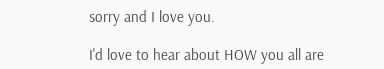sorry and I love you.

I'd love to hear about HOW you all are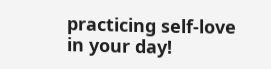practicing self-love in your day!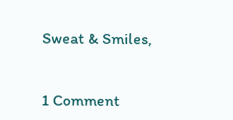Sweat & Smiles,


1 Comment